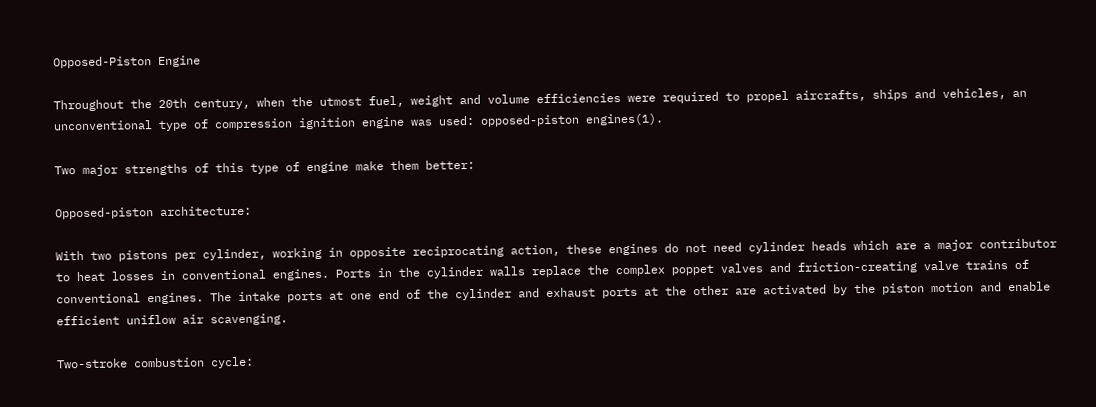Opposed-Piston Engine

Throughout the 20th century, when the utmost fuel, weight and volume efficiencies were required to propel aircrafts, ships and vehicles, an unconventional type of compression ignition engine was used: opposed-piston engines(1).

Two major strengths of this type of engine make them better:

Opposed-piston architecture:

With two pistons per cylinder, working in opposite reciprocating action, these engines do not need cylinder heads which are a major contributor to heat losses in conventional engines. Ports in the cylinder walls replace the complex poppet valves and friction-creating valve trains of conventional engines. The intake ports at one end of the cylinder and exhaust ports at the other are activated by the piston motion and enable efficient uniflow air scavenging.

Two-stroke combustion cycle: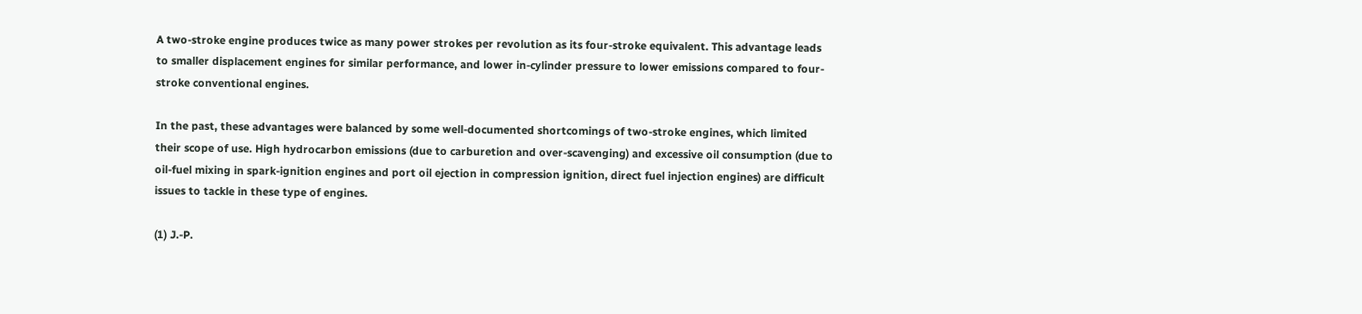A two-stroke engine produces twice as many power strokes per revolution as its four-stroke equivalent. This advantage leads to smaller displacement engines for similar performance, and lower in-cylinder pressure to lower emissions compared to four-stroke conventional engines.

In the past, these advantages were balanced by some well-documented shortcomings of two-stroke engines, which limited their scope of use. High hydrocarbon emissions (due to carburetion and over-scavenging) and excessive oil consumption (due to oil-fuel mixing in spark-ignition engines and port oil ejection in compression ignition, direct fuel injection engines) are difficult issues to tackle in these type of engines.

(1) J.-P.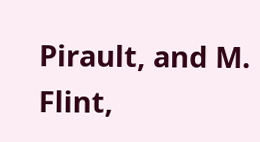Pirault, and M. Flint,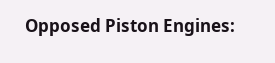Opposed Piston Engines: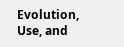Evolution, Use, and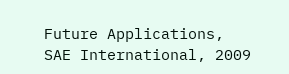Future Applications, SAE International, 2009